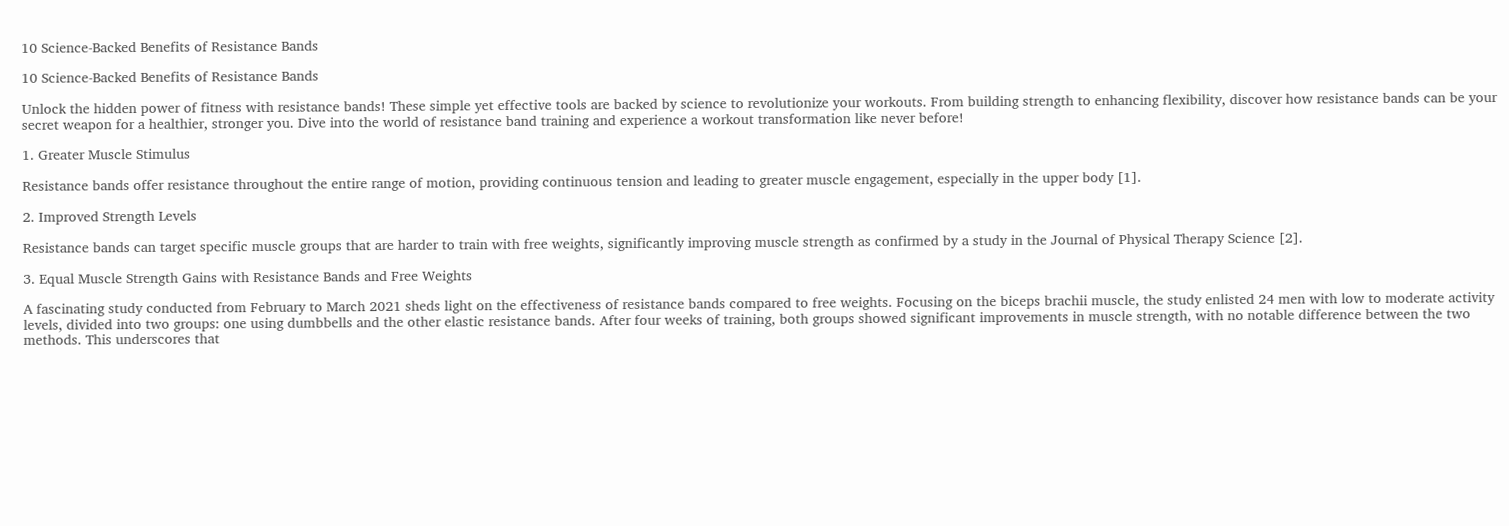10 Science-Backed Benefits of Resistance Bands

10 Science-Backed Benefits of Resistance Bands

Unlock the hidden power of fitness with resistance bands! These simple yet effective tools are backed by science to revolutionize your workouts. From building strength to enhancing flexibility, discover how resistance bands can be your secret weapon for a healthier, stronger you. Dive into the world of resistance band training and experience a workout transformation like never before!

1. Greater Muscle Stimulus

Resistance bands offer resistance throughout the entire range of motion, providing continuous tension and leading to greater muscle engagement, especially in the upper body [1].

2. Improved Strength Levels

Resistance bands can target specific muscle groups that are harder to train with free weights, significantly improving muscle strength as confirmed by a study in the Journal of Physical Therapy Science [2].

3. Equal Muscle Strength Gains with Resistance Bands and Free Weights

A fascinating study conducted from February to March 2021 sheds light on the effectiveness of resistance bands compared to free weights. Focusing on the biceps brachii muscle, the study enlisted 24 men with low to moderate activity levels, divided into two groups: one using dumbbells and the other elastic resistance bands. After four weeks of training, both groups showed significant improvements in muscle strength, with no notable difference between the two methods. This underscores that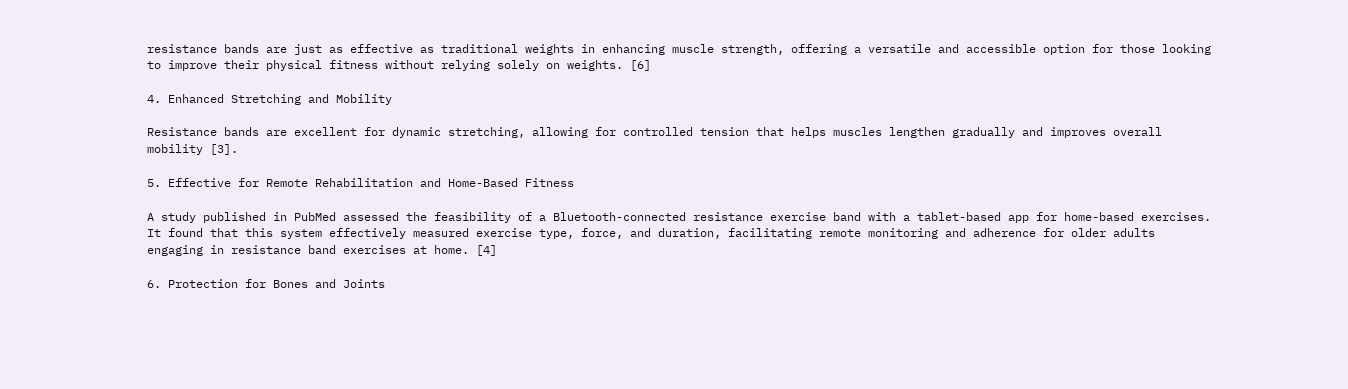resistance bands are just as effective as traditional weights in enhancing muscle strength, offering a versatile and accessible option for those looking to improve their physical fitness without relying solely on weights. [6]

4. Enhanced Stretching and Mobility

Resistance bands are excellent for dynamic stretching, allowing for controlled tension that helps muscles lengthen gradually and improves overall mobility [3].

5. Effective for Remote Rehabilitation and Home-Based Fitness

A study published in PubMed assessed the feasibility of a Bluetooth-connected resistance exercise band with a tablet-based app for home-based exercises. It found that this system effectively measured exercise type, force, and duration, facilitating remote monitoring and adherence for older adults engaging in resistance band exercises at home. [4]

6. Protection for Bones and Joints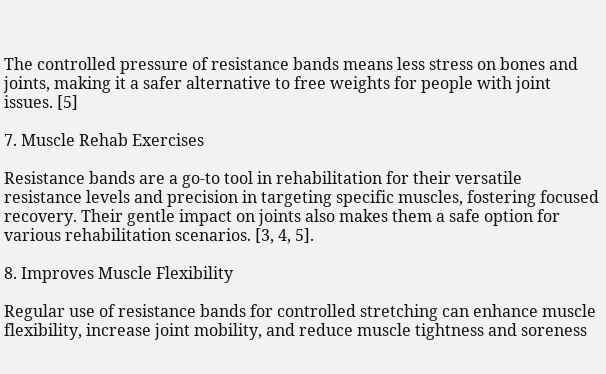The controlled pressure of resistance bands means less stress on bones and joints, making it a safer alternative to free weights for people with joint issues. [5]

7. Muscle Rehab Exercises

Resistance bands are a go-to tool in rehabilitation for their versatile resistance levels and precision in targeting specific muscles, fostering focused recovery. Their gentle impact on joints also makes them a safe option for various rehabilitation scenarios. [3, 4, 5].

8. Improves Muscle Flexibility

Regular use of resistance bands for controlled stretching can enhance muscle flexibility, increase joint mobility, and reduce muscle tightness and soreness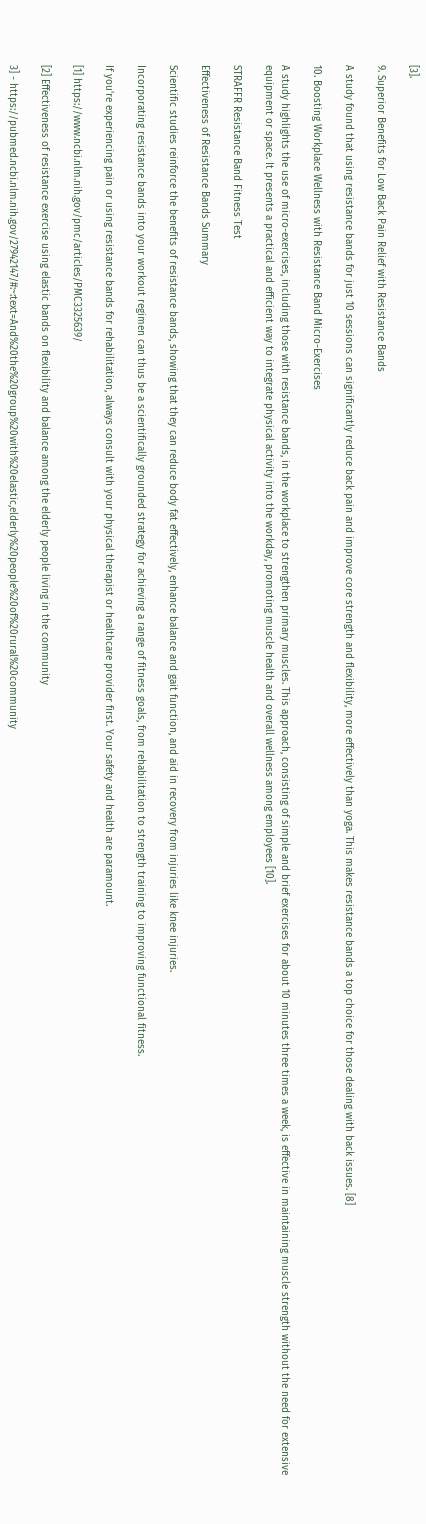[3].

9. Superior Benefits for Low Back Pain Relief with Resistance Bands

A study found that using resistance bands for just 10 sessions can significantly reduce back pain and improve core strength and flexibility, more effectively than yoga. This makes resistance bands a top choice for those dealing with back issues. [8]

10. Boosting Workplace Wellness with Resistance Band Micro-Exercises

A study highlights the use of micro-exercises, including those with resistance bands, in the workplace to strengthen primary muscles. This approach, consisting of simple and brief exercises for about 10 minutes three times a week, is effective in maintaining muscle strength without the need for extensive equipment or space. It presents a practical and efficient way to integrate physical activity into the workday, promoting muscle health and overall wellness among employees [10].

STRAFFR Resistance Band Fitness Test

Effectiveness of Resistance Bands Summary

Scientific studies reinforce the benefits of resistance bands, showing that they can reduce body fat effectively, enhance balance and gait function, and aid in recovery from injuries like knee injuries.

Incorporating resistance bands into your workout regimen can thus be a scientifically grounded strategy for achieving a range of fitness goals, from rehabilitation to strength training to improving functional fitness.

If you're experiencing pain or using resistance bands for rehabilitation, always consult with your physical therapist or healthcare provider first. Your safety and health are paramount.

[1] https://www.ncbi.nlm.nih.gov/pmc/articles/PMC3325639/

[2] Effectiveness of resistance exercise using elastic bands on flexibility and balance among the elderly people living in the community

3] - https://pubmed.ncbi.nlm.nih.gov/27942147/#:~:text=And%20the%20group%20with%20elastic,elderly%20people%20of%20rural%20community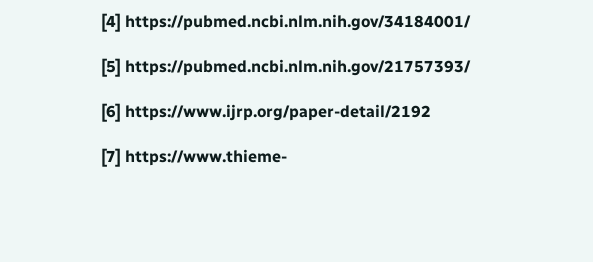[4] https://pubmed.ncbi.nlm.nih.gov/34184001/

[5] https://pubmed.ncbi.nlm.nih.gov/21757393/

[6] https://www.ijrp.org/paper-detail/2192

[7] https://www.thieme-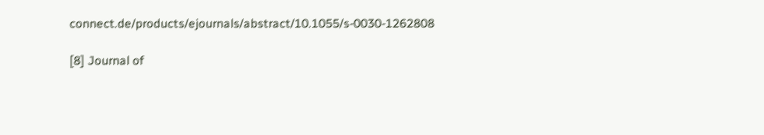connect.de/products/ejournals/abstract/10.1055/s-0030-1262808

[8] Journal of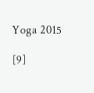Yoga 2015

[9]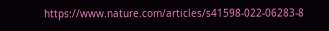https://www.nature.com/articles/s41598-022-06283-8